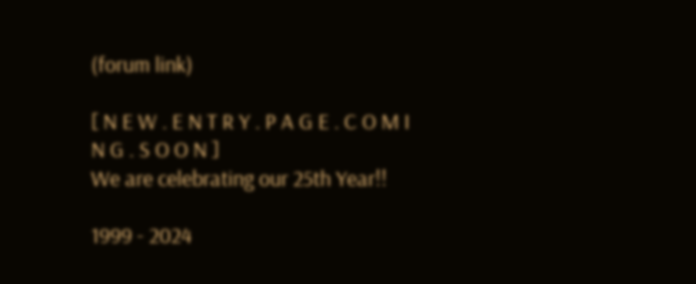(forum link)

[ N E W . E N T R Y . P A G E . C O M I N G . S O O N ]
We are celebrating our 25th Year!!

1999 - 2024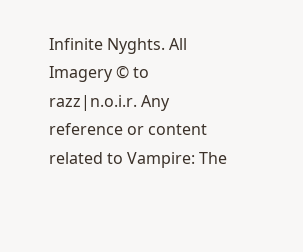Infinite Nyghts. All Imagery © to razz|n.o.i.r. Any reference or content related to Vampire: The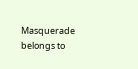Masquerade belongs to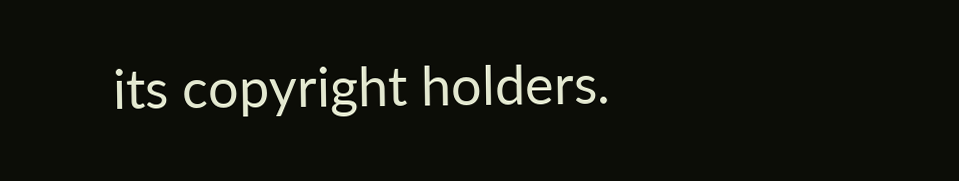its copyright holders.